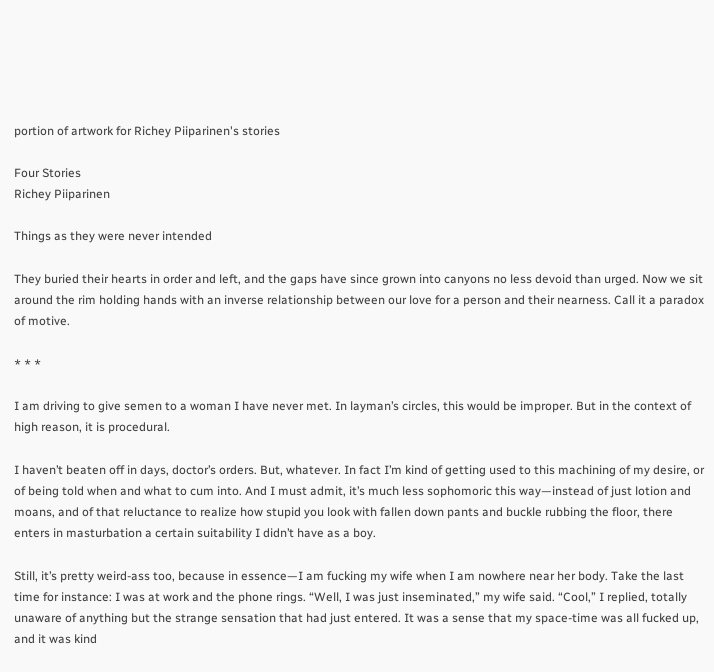portion of artwork for Richey Piiparinen's stories

Four Stories
Richey Piiparinen

Things as they were never intended

They buried their hearts in order and left, and the gaps have since grown into canyons no less devoid than urged. Now we sit around the rim holding hands with an inverse relationship between our love for a person and their nearness. Call it a paradox of motive.

* * *

I am driving to give semen to a woman I have never met. In layman’s circles, this would be improper. But in the context of high reason, it is procedural.

I haven’t beaten off in days, doctor’s orders. But, whatever. In fact I’m kind of getting used to this machining of my desire, or of being told when and what to cum into. And I must admit, it’s much less sophomoric this way—instead of just lotion and moans, and of that reluctance to realize how stupid you look with fallen down pants and buckle rubbing the floor, there enters in masturbation a certain suitability I didn’t have as a boy.

Still, it’s pretty weird-ass too, because in essence—I am fucking my wife when I am nowhere near her body. Take the last time for instance: I was at work and the phone rings. “Well, I was just inseminated,” my wife said. “Cool,” I replied, totally unaware of anything but the strange sensation that had just entered. It was a sense that my space-time was all fucked up, and it was kind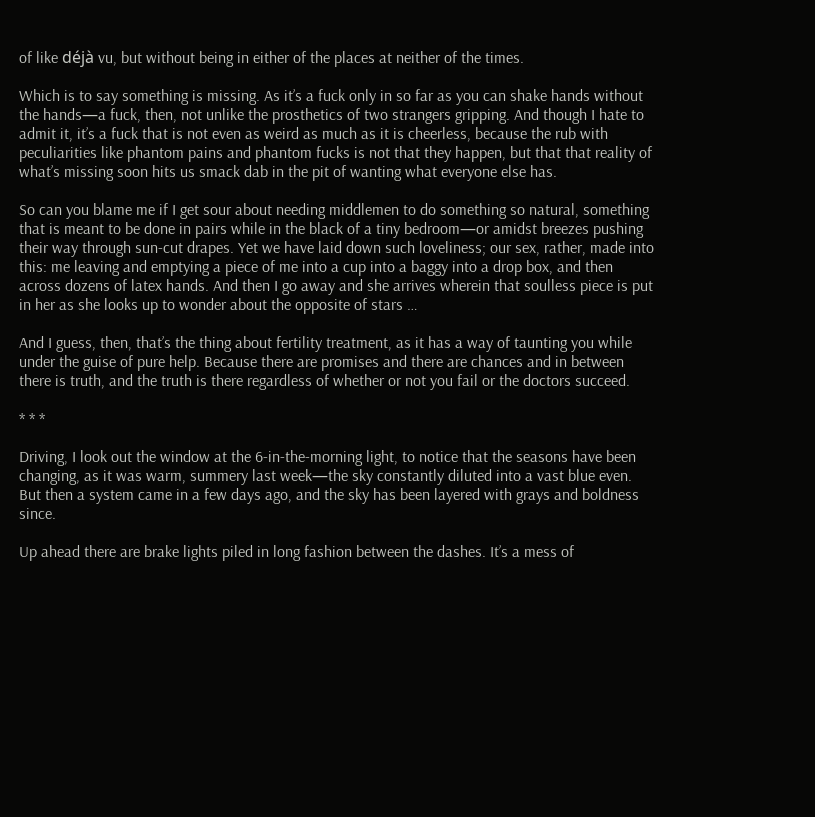of like déjà vu, but without being in either of the places at neither of the times.

Which is to say something is missing. As it’s a fuck only in so far as you can shake hands without the hands—a fuck, then, not unlike the prosthetics of two strangers gripping. And though I hate to admit it, it’s a fuck that is not even as weird as much as it is cheerless, because the rub with peculiarities like phantom pains and phantom fucks is not that they happen, but that that reality of what’s missing soon hits us smack dab in the pit of wanting what everyone else has.

So can you blame me if I get sour about needing middlemen to do something so natural, something that is meant to be done in pairs while in the black of a tiny bedroom—or amidst breezes pushing their way through sun-cut drapes. Yet we have laid down such loveliness; our sex, rather, made into this: me leaving and emptying a piece of me into a cup into a baggy into a drop box, and then across dozens of latex hands. And then I go away and she arrives wherein that soulless piece is put in her as she looks up to wonder about the opposite of stars …

And I guess, then, that’s the thing about fertility treatment, as it has a way of taunting you while under the guise of pure help. Because there are promises and there are chances and in between there is truth, and the truth is there regardless of whether or not you fail or the doctors succeed.

* * *

Driving, I look out the window at the 6-in-the-morning light, to notice that the seasons have been changing, as it was warm, summery last week—the sky constantly diluted into a vast blue even. But then a system came in a few days ago, and the sky has been layered with grays and boldness since.

Up ahead there are brake lights piled in long fashion between the dashes. It’s a mess of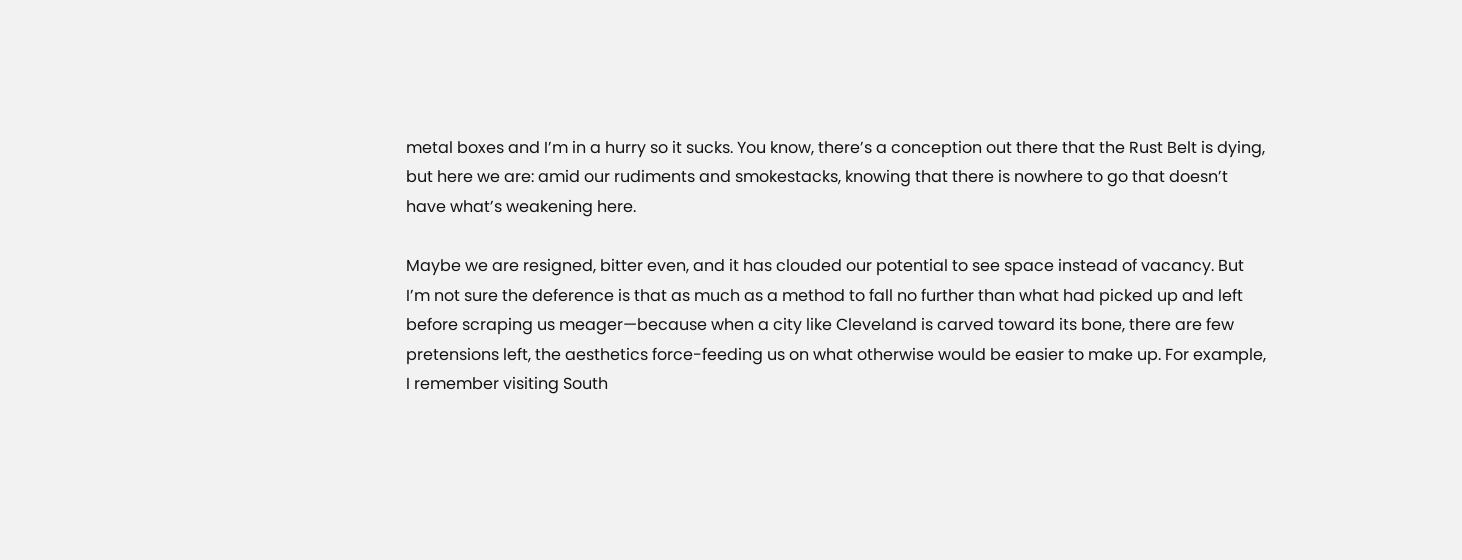metal boxes and I’m in a hurry so it sucks. You know, there’s a conception out there that the Rust Belt is dying, but here we are: amid our rudiments and smokestacks, knowing that there is nowhere to go that doesn’t have what’s weakening here.

Maybe we are resigned, bitter even, and it has clouded our potential to see space instead of vacancy. But I’m not sure the deference is that as much as a method to fall no further than what had picked up and left before scraping us meager—because when a city like Cleveland is carved toward its bone, there are few pretensions left, the aesthetics force-feeding us on what otherwise would be easier to make up. For example, I remember visiting South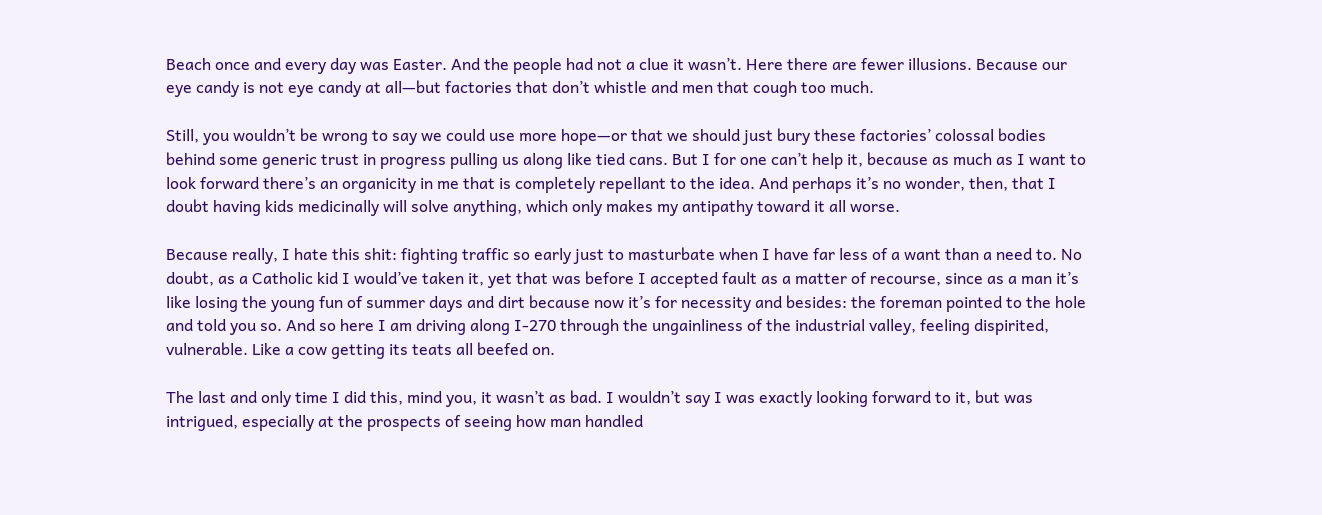Beach once and every day was Easter. And the people had not a clue it wasn’t. Here there are fewer illusions. Because our eye candy is not eye candy at all—but factories that don’t whistle and men that cough too much.

Still, you wouldn’t be wrong to say we could use more hope—or that we should just bury these factories’ colossal bodies behind some generic trust in progress pulling us along like tied cans. But I for one can’t help it, because as much as I want to look forward there’s an organicity in me that is completely repellant to the idea. And perhaps it’s no wonder, then, that I doubt having kids medicinally will solve anything, which only makes my antipathy toward it all worse.

Because really, I hate this shit: fighting traffic so early just to masturbate when I have far less of a want than a need to. No doubt, as a Catholic kid I would’ve taken it, yet that was before I accepted fault as a matter of recourse, since as a man it’s like losing the young fun of summer days and dirt because now it’s for necessity and besides: the foreman pointed to the hole and told you so. And so here I am driving along I-270 through the ungainliness of the industrial valley, feeling dispirited, vulnerable. Like a cow getting its teats all beefed on.

The last and only time I did this, mind you, it wasn’t as bad. I wouldn’t say I was exactly looking forward to it, but was intrigued, especially at the prospects of seeing how man handled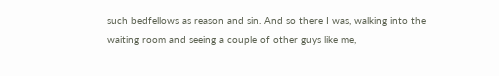such bedfellows as reason and sin. And so there I was, walking into the waiting room and seeing a couple of other guys like me,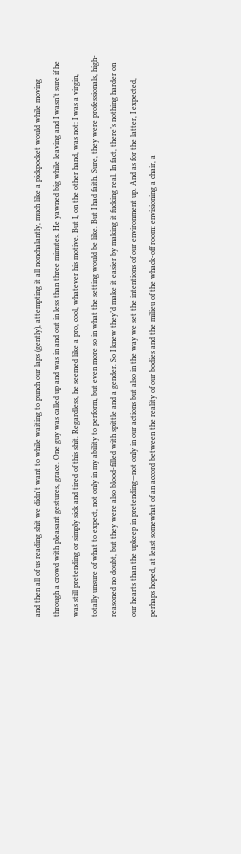and then all of us reading shit we didn't want to while waiting to punch our laps (gently), attempting it all nonchalantly, much like a pickpocket would while moving through a crowd with pleasant gestures, grace. One guy was called up and was in and out in less than three minutes. He yawned big while leaving and I wasn’t sure if he was still pretending or simply sick and tired of this shit. Regardless, he seemed like a pro, cool, whatever his motive. But I, on the other hand, was not: I was a virgin, totally unsure of what to expect, not only in my ability to perform, but even more so in what the setting would be like. But I had faith. Sure, they were professionals, high-reasoned no doubt, but they were also blood-filled with spittle and a gender. So I knew they’d make it easier by making it fucking real. In fact, there’s nothing harder on our hearts than the upkeep in pretending—not only in our actions but also in the way we set the intentions of our environment up. And as for the latter, I expected, perhaps hoped, at least somewhat of an accord between the reality of our bodies and the milieu of the whack-off room: envisioning a chair, a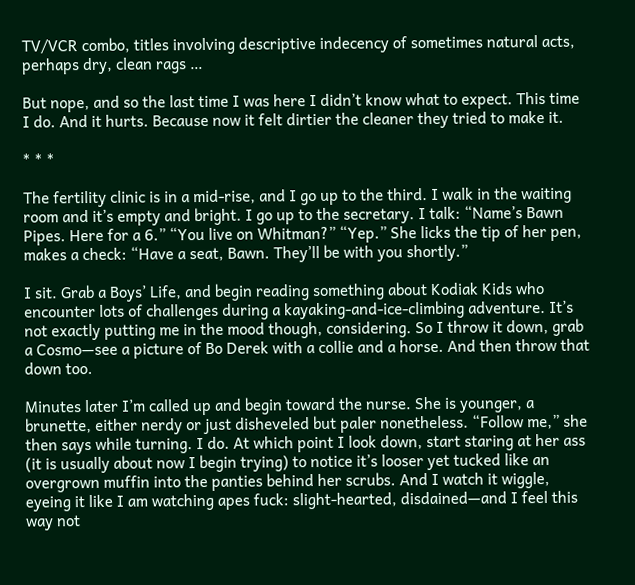TV/VCR combo, titles involving descriptive indecency of sometimes natural acts, perhaps dry, clean rags …

But nope, and so the last time I was here I didn’t know what to expect. This time I do. And it hurts. Because now it felt dirtier the cleaner they tried to make it.

* * *

The fertility clinic is in a mid-rise, and I go up to the third. I walk in the waiting room and it’s empty and bright. I go up to the secretary. I talk: “Name’s Bawn Pipes. Here for a 6.” “You live on Whitman?” “Yep.” She licks the tip of her pen, makes a check: “Have a seat, Bawn. They’ll be with you shortly.”

I sit. Grab a Boys’ Life, and begin reading something about Kodiak Kids who encounter lots of challenges during a kayaking-and-ice-climbing adventure. It’s not exactly putting me in the mood though, considering. So I throw it down, grab a Cosmo—see a picture of Bo Derek with a collie and a horse. And then throw that down too.

Minutes later I’m called up and begin toward the nurse. She is younger, a brunette, either nerdy or just disheveled but paler nonetheless. “Follow me,” she then says while turning. I do. At which point I look down, start staring at her ass (it is usually about now I begin trying) to notice it’s looser yet tucked like an overgrown muffin into the panties behind her scrubs. And I watch it wiggle, eyeing it like I am watching apes fuck: slight-hearted, disdained—and I feel this way not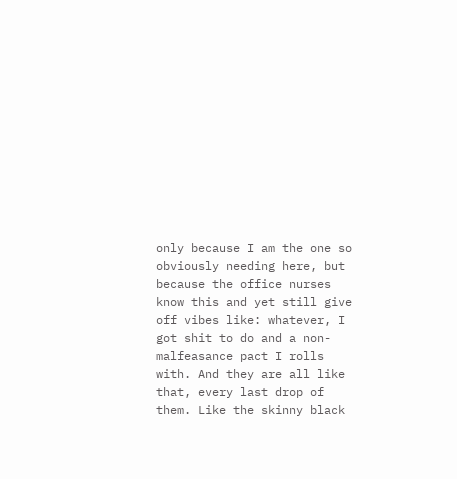only because I am the one so obviously needing here, but because the office nurses know this and yet still give off vibes like: whatever, I got shit to do and a non-malfeasance pact I rolls with. And they are all like that, every last drop of them. Like the skinny black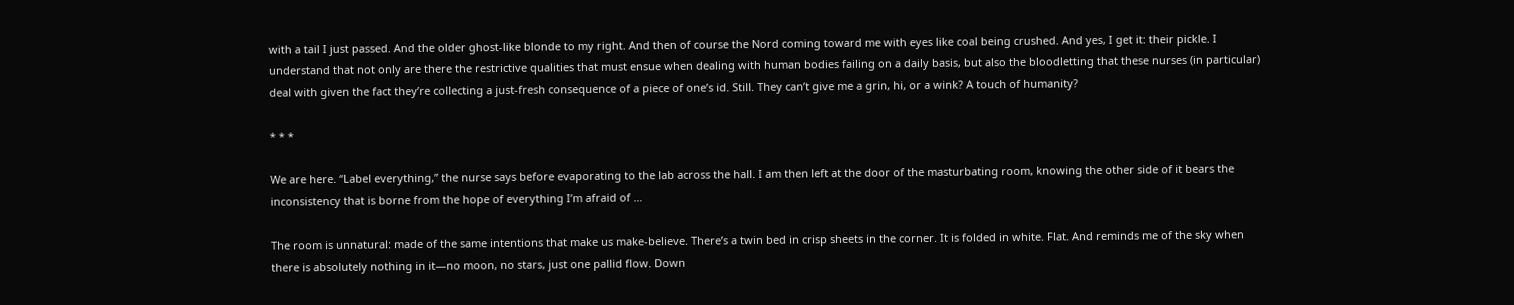with a tail I just passed. And the older ghost-like blonde to my right. And then of course the Nord coming toward me with eyes like coal being crushed. And yes, I get it: their pickle. I understand that not only are there the restrictive qualities that must ensue when dealing with human bodies failing on a daily basis, but also the bloodletting that these nurses (in particular) deal with given the fact they’re collecting a just-fresh consequence of a piece of one’s id. Still. They can’t give me a grin, hi, or a wink? A touch of humanity?

* * *

We are here. “Label everything,” the nurse says before evaporating to the lab across the hall. I am then left at the door of the masturbating room, knowing the other side of it bears the inconsistency that is borne from the hope of everything I’m afraid of …

The room is unnatural: made of the same intentions that make us make-believe. There’s a twin bed in crisp sheets in the corner. It is folded in white. Flat. And reminds me of the sky when there is absolutely nothing in it—no moon, no stars, just one pallid flow. Down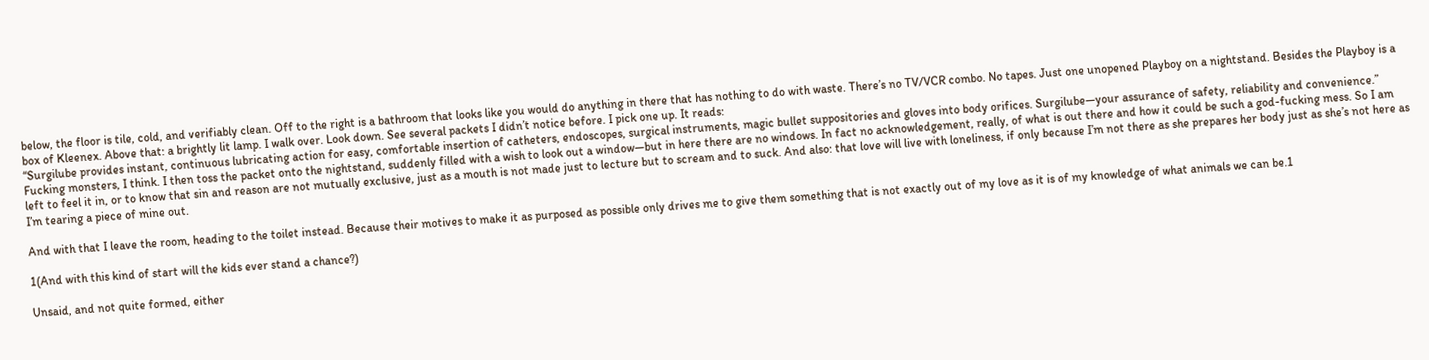below, the floor is tile, cold, and verifiably clean. Off to the right is a bathroom that looks like you would do anything in there that has nothing to do with waste. There’s no TV/VCR combo. No tapes. Just one unopened Playboy on a nightstand. Besides the Playboy is a box of Kleenex. Above that: a brightly lit lamp. I walk over. Look down. See several packets I didn’t notice before. I pick one up. It reads:
“Surgilube provides instant, continuous lubricating action for easy, comfortable insertion of catheters, endoscopes, surgical instruments, magic bullet suppositories and gloves into body orifices. Surgilube—your assurance of safety, reliability and convenience.”
Fucking monsters, I think. I then toss the packet onto the nightstand, suddenly filled with a wish to look out a window—but in here there are no windows. In fact no acknowledgement, really, of what is out there and how it could be such a god-fucking mess. So I am left to feel it in, or to know that sin and reason are not mutually exclusive, just as a mouth is not made just to lecture but to scream and to suck. And also: that love will live with loneliness, if only because I’m not there as she prepares her body just as she’s not here as I’m tearing a piece of mine out.

And with that I leave the room, heading to the toilet instead. Because their motives to make it as purposed as possible only drives me to give them something that is not exactly out of my love as it is of my knowledge of what animals we can be.1

1(And with this kind of start will the kids ever stand a chance?)

Unsaid, and not quite formed, either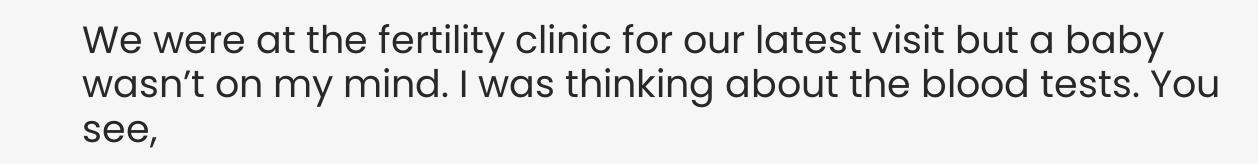We were at the fertility clinic for our latest visit but a baby wasn’t on my mind. I was thinking about the blood tests. You see,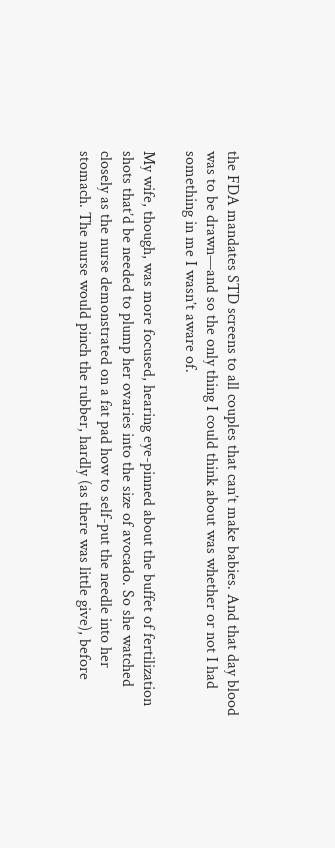the FDA mandates STD screens to all couples that can’t make babies. And that day blood was to be drawn—and so the only thing I could think about was whether or not I had something in me I wasn’t aware of.

My wife, though, was more focused, hearing eye-pinned about the buffet of fertilization shots that’d be needed to plump her ovaries into the size of avocado. So she watched closely as the nurse demonstrated on a fat pad how to self-put the needle into her stomach. The nurse would pinch the rubber, hardly (as there was little give), before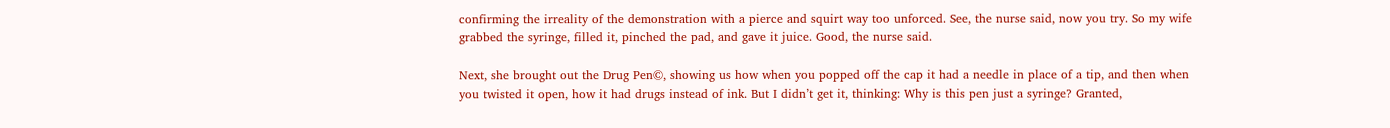confirming the irreality of the demonstration with a pierce and squirt way too unforced. See, the nurse said, now you try. So my wife grabbed the syringe, filled it, pinched the pad, and gave it juice. Good, the nurse said.

Next, she brought out the Drug Pen©, showing us how when you popped off the cap it had a needle in place of a tip, and then when you twisted it open, how it had drugs instead of ink. But I didn’t get it, thinking: Why is this pen just a syringe? Granted,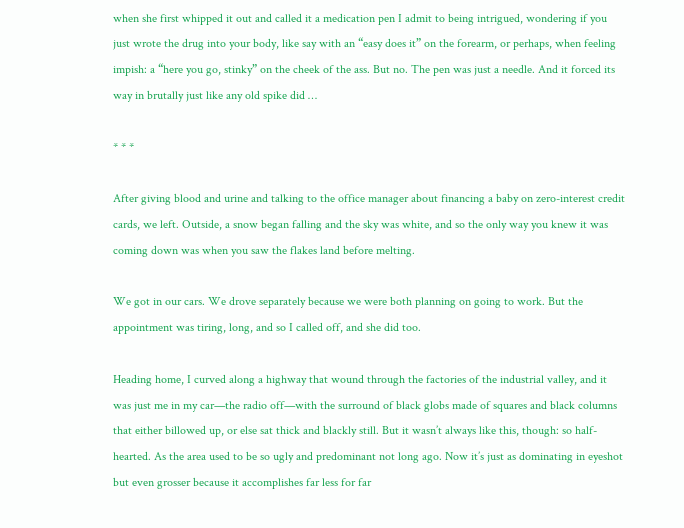when she first whipped it out and called it a medication pen I admit to being intrigued, wondering if you just wrote the drug into your body, like say with an “easy does it” on the forearm, or perhaps, when feeling impish: a “here you go, stinky” on the cheek of the ass. But no. The pen was just a needle. And it forced its way in brutally just like any old spike did …

* * *

After giving blood and urine and talking to the office manager about financing a baby on zero-interest credit cards, we left. Outside, a snow began falling and the sky was white, and so the only way you knew it was coming down was when you saw the flakes land before melting.

We got in our cars. We drove separately because we were both planning on going to work. But the appointment was tiring, long, and so I called off, and she did too.

Heading home, I curved along a highway that wound through the factories of the industrial valley, and it was just me in my car—the radio off—with the surround of black globs made of squares and black columns that either billowed up, or else sat thick and blackly still. But it wasn’t always like this, though: so half-hearted. As the area used to be so ugly and predominant not long ago. Now it’s just as dominating in eyeshot but even grosser because it accomplishes far less for far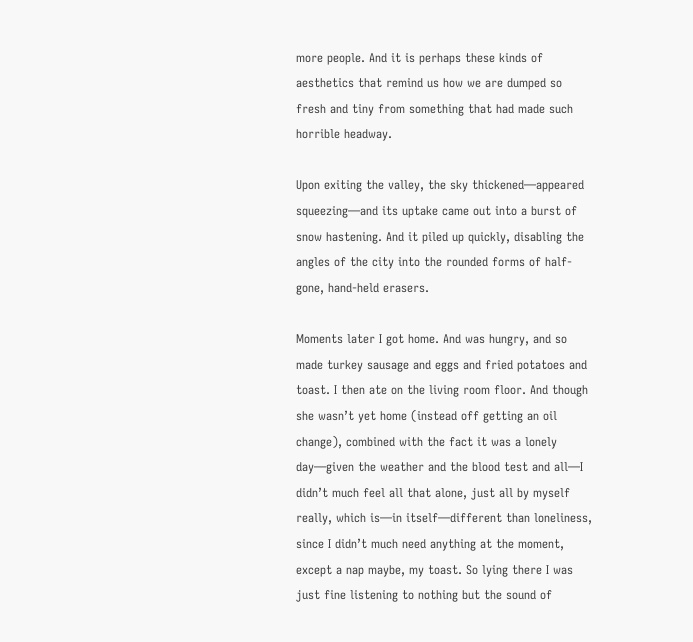more people. And it is perhaps these kinds of aesthetics that remind us how we are dumped so fresh and tiny from something that had made such horrible headway.

Upon exiting the valley, the sky thickened—appeared squeezing—and its uptake came out into a burst of snow hastening. And it piled up quickly, disabling the angles of the city into the rounded forms of half-gone, hand-held erasers.

Moments later I got home. And was hungry, and so made turkey sausage and eggs and fried potatoes and toast. I then ate on the living room floor. And though she wasn’t yet home (instead off getting an oil change), combined with the fact it was a lonely day—given the weather and the blood test and all—I didn’t much feel all that alone, just all by myself really, which is—in itself—different than loneliness, since I didn’t much need anything at the moment, except a nap maybe, my toast. So lying there I was just fine listening to nothing but the sound of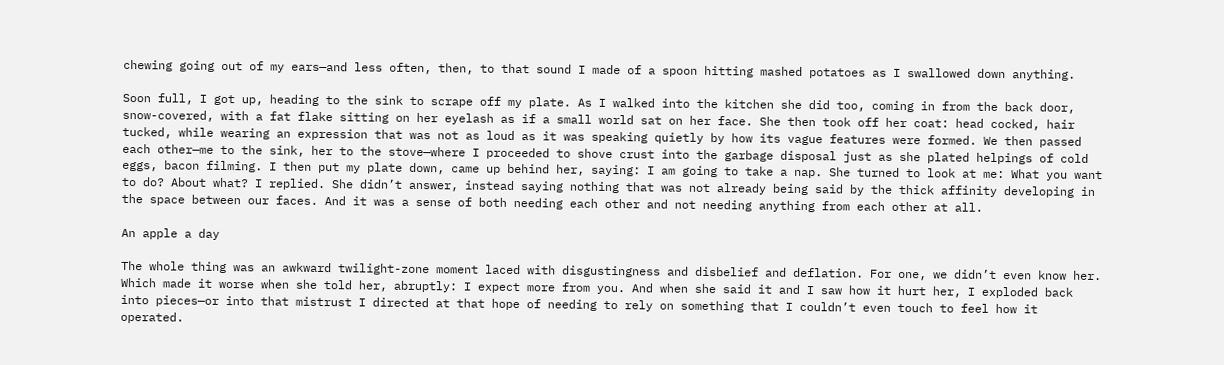chewing going out of my ears—and less often, then, to that sound I made of a spoon hitting mashed potatoes as I swallowed down anything.

Soon full, I got up, heading to the sink to scrape off my plate. As I walked into the kitchen she did too, coming in from the back door, snow-covered, with a fat flake sitting on her eyelash as if a small world sat on her face. She then took off her coat: head cocked, hair tucked, while wearing an expression that was not as loud as it was speaking quietly by how its vague features were formed. We then passed each other—me to the sink, her to the stove—where I proceeded to shove crust into the garbage disposal just as she plated helpings of cold eggs, bacon filming. I then put my plate down, came up behind her, saying: I am going to take a nap. She turned to look at me: What you want to do? About what? I replied. She didn’t answer, instead saying nothing that was not already being said by the thick affinity developing in the space between our faces. And it was a sense of both needing each other and not needing anything from each other at all.

An apple a day

The whole thing was an awkward twilight-zone moment laced with disgustingness and disbelief and deflation. For one, we didn’t even know her. Which made it worse when she told her, abruptly: I expect more from you. And when she said it and I saw how it hurt her, I exploded back into pieces—or into that mistrust I directed at that hope of needing to rely on something that I couldn’t even touch to feel how it operated.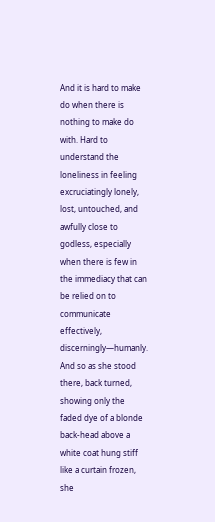And it is hard to make do when there is nothing to make do with. Hard to understand the loneliness in feeling excruciatingly lonely, lost, untouched, and awfully close to godless, especially when there is few in the immediacy that can be relied on to communicate effectively, discerningly—humanly. And so as she stood there, back turned, showing only the faded dye of a blonde back-head above a white coat hung stiff like a curtain frozen, she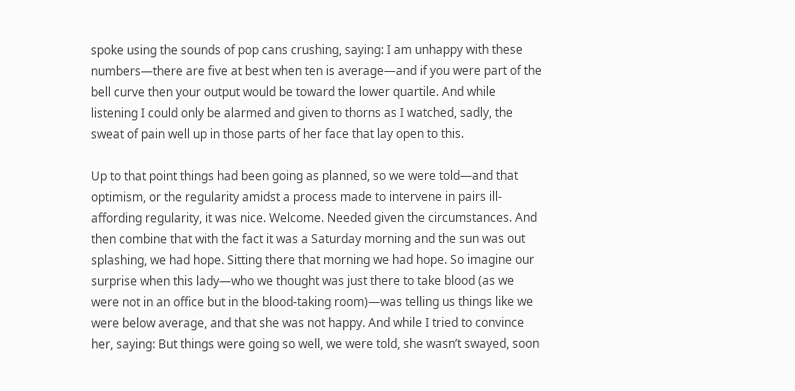spoke using the sounds of pop cans crushing, saying: I am unhappy with these numbers—there are five at best when ten is average—and if you were part of the bell curve then your output would be toward the lower quartile. And while listening I could only be alarmed and given to thorns as I watched, sadly, the sweat of pain well up in those parts of her face that lay open to this.

Up to that point things had been going as planned, so we were told—and that optimism, or the regularity amidst a process made to intervene in pairs ill-affording regularity, it was nice. Welcome. Needed given the circumstances. And then combine that with the fact it was a Saturday morning and the sun was out splashing, we had hope. Sitting there that morning we had hope. So imagine our surprise when this lady—who we thought was just there to take blood (as we were not in an office but in the blood-taking room)—was telling us things like we were below average, and that she was not happy. And while I tried to convince her, saying: But things were going so well, we were told, she wasn’t swayed, soon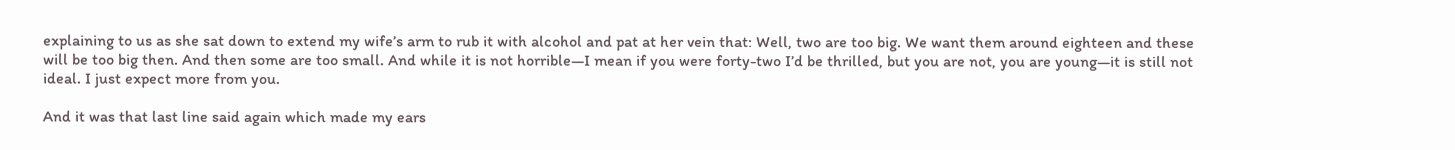explaining to us as she sat down to extend my wife’s arm to rub it with alcohol and pat at her vein that: Well, two are too big. We want them around eighteen and these will be too big then. And then some are too small. And while it is not horrible—I mean if you were forty-two I’d be thrilled, but you are not, you are young—it is still not ideal. I just expect more from you.

And it was that last line said again which made my ears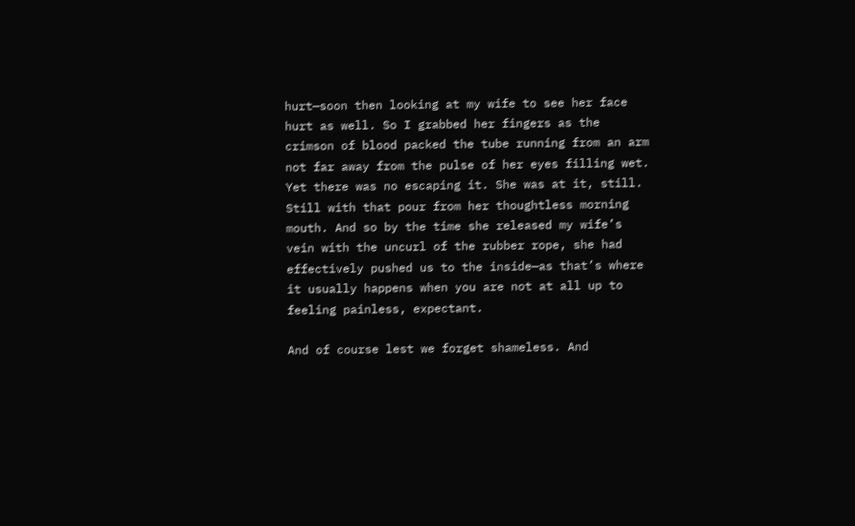hurt—soon then looking at my wife to see her face hurt as well. So I grabbed her fingers as the crimson of blood packed the tube running from an arm not far away from the pulse of her eyes filling wet. Yet there was no escaping it. She was at it, still. Still with that pour from her thoughtless morning mouth. And so by the time she released my wife’s vein with the uncurl of the rubber rope, she had effectively pushed us to the inside—as that’s where it usually happens when you are not at all up to feeling painless, expectant.

And of course lest we forget shameless. And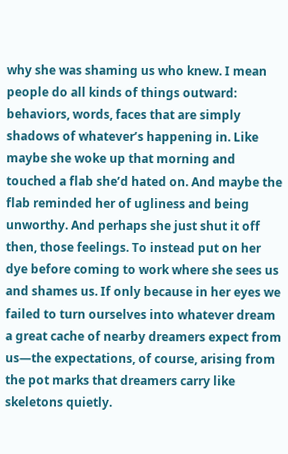why she was shaming us who knew. I mean people do all kinds of things outward: behaviors, words, faces that are simply shadows of whatever’s happening in. Like maybe she woke up that morning and touched a flab she’d hated on. And maybe the flab reminded her of ugliness and being unworthy. And perhaps she just shut it off then, those feelings. To instead put on her dye before coming to work where she sees us and shames us. If only because in her eyes we failed to turn ourselves into whatever dream a great cache of nearby dreamers expect from us—the expectations, of course, arising from the pot marks that dreamers carry like skeletons quietly.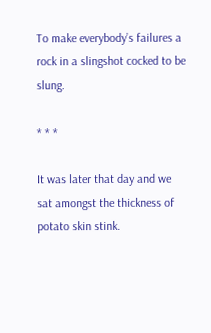To make everybody’s failures a rock in a slingshot cocked to be slung.

* * *

It was later that day and we sat amongst the thickness of potato skin stink.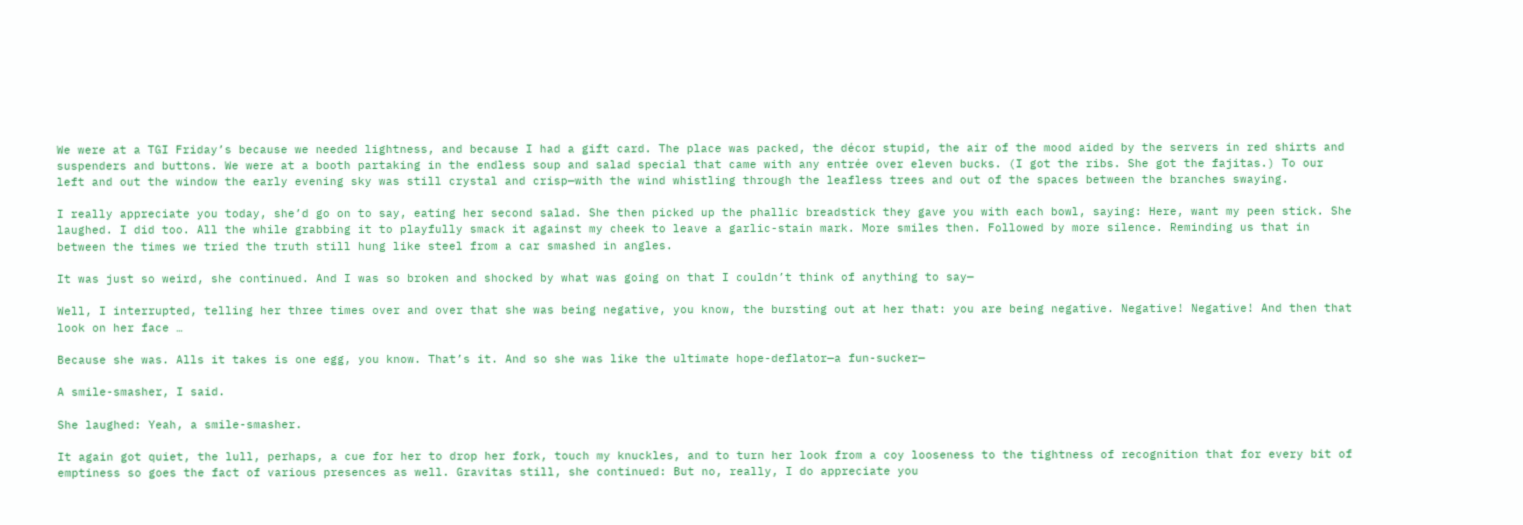We were at a TGI Friday’s because we needed lightness, and because I had a gift card. The place was packed, the décor stupid, the air of the mood aided by the servers in red shirts and suspenders and buttons. We were at a booth partaking in the endless soup and salad special that came with any entrée over eleven bucks. (I got the ribs. She got the fajitas.) To our left and out the window the early evening sky was still crystal and crisp—with the wind whistling through the leafless trees and out of the spaces between the branches swaying.

I really appreciate you today, she’d go on to say, eating her second salad. She then picked up the phallic breadstick they gave you with each bowl, saying: Here, want my peen stick. She laughed. I did too. All the while grabbing it to playfully smack it against my cheek to leave a garlic-stain mark. More smiles then. Followed by more silence. Reminding us that in between the times we tried the truth still hung like steel from a car smashed in angles.

It was just so weird, she continued. And I was so broken and shocked by what was going on that I couldn’t think of anything to say—

Well, I interrupted, telling her three times over and over that she was being negative, you know, the bursting out at her that: you are being negative. Negative! Negative! And then that look on her face …

Because she was. Alls it takes is one egg, you know. That’s it. And so she was like the ultimate hope-deflator—a fun-sucker—

A smile-smasher, I said.

She laughed: Yeah, a smile-smasher.

It again got quiet, the lull, perhaps, a cue for her to drop her fork, touch my knuckles, and to turn her look from a coy looseness to the tightness of recognition that for every bit of emptiness so goes the fact of various presences as well. Gravitas still, she continued: But no, really, I do appreciate you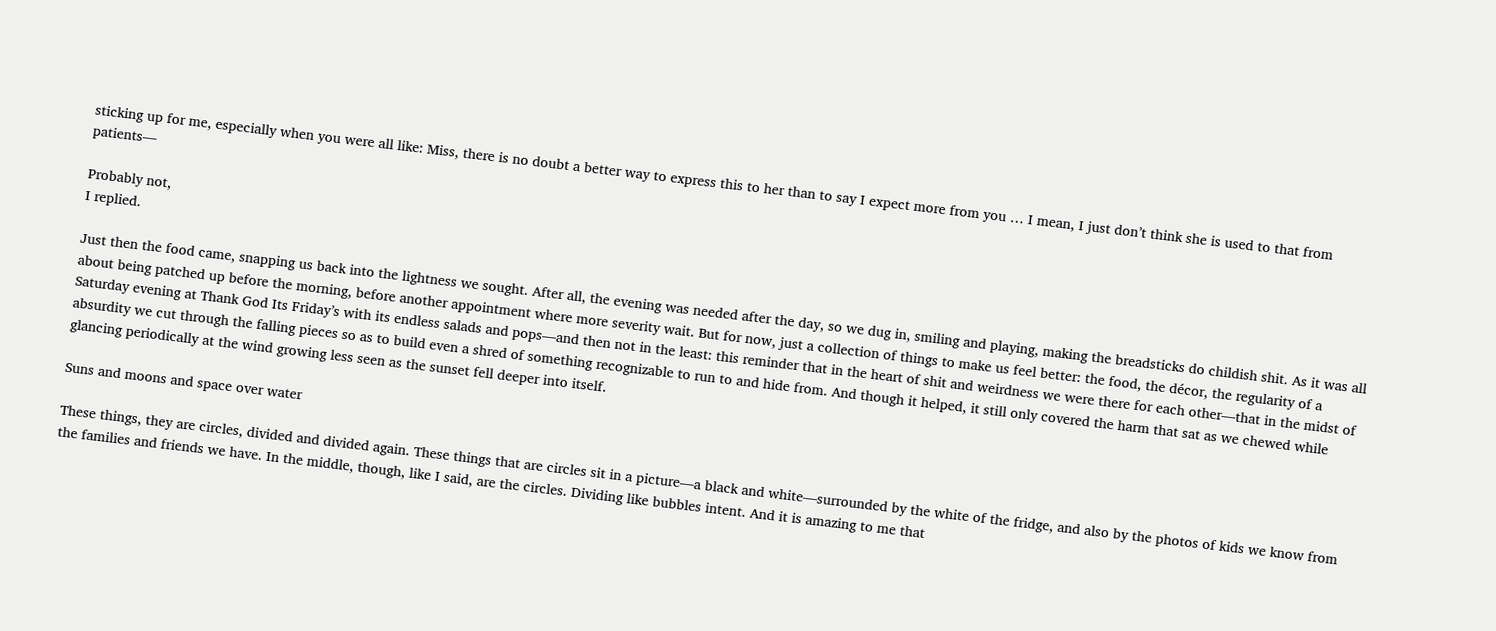sticking up for me, especially when you were all like: Miss, there is no doubt a better way to express this to her than to say I expect more from you … I mean, I just don’t think she is used to that from patients—

Probably not,
I replied.

Just then the food came, snapping us back into the lightness we sought. After all, the evening was needed after the day, so we dug in, smiling and playing, making the breadsticks do childish shit. As it was all about being patched up before the morning, before another appointment where more severity wait. But for now, just a collection of things to make us feel better: the food, the décor, the regularity of a Saturday evening at Thank God Its Friday’s with its endless salads and pops—and then not in the least: this reminder that in the heart of shit and weirdness we were there for each other—that in the midst of absurdity we cut through the falling pieces so as to build even a shred of something recognizable to run to and hide from. And though it helped, it still only covered the harm that sat as we chewed while glancing periodically at the wind growing less seen as the sunset fell deeper into itself.

Suns and moons and space over water

These things, they are circles, divided and divided again. These things that are circles sit in a picture—a black and white—surrounded by the white of the fridge, and also by the photos of kids we know from the families and friends we have. In the middle, though, like I said, are the circles. Dividing like bubbles intent. And it is amazing to me that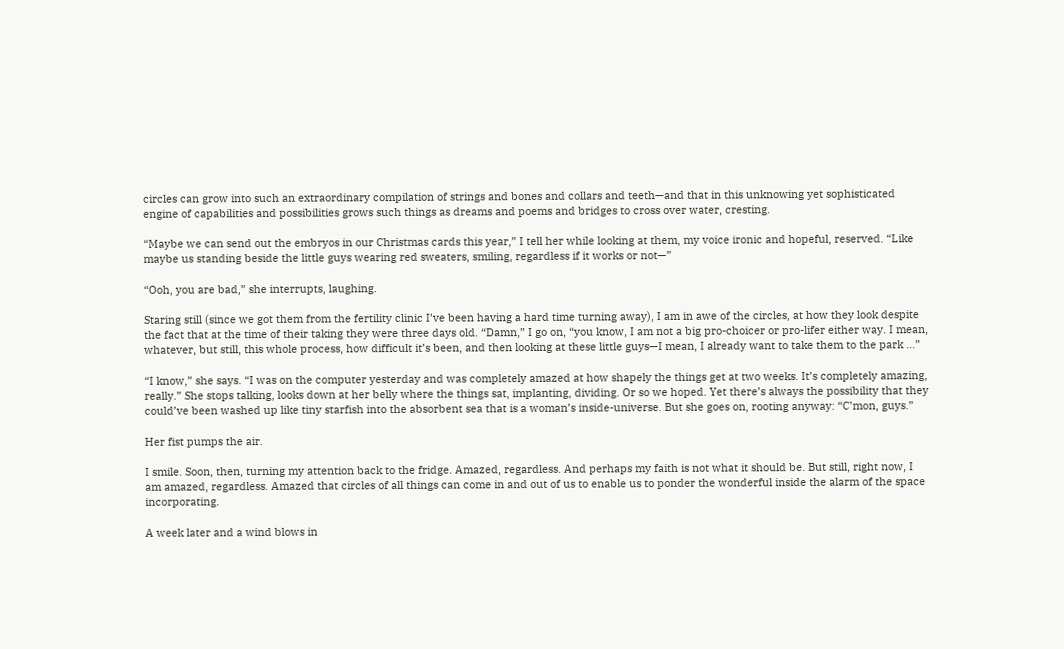circles can grow into such an extraordinary compilation of strings and bones and collars and teeth—and that in this unknowing yet sophisticated engine of capabilities and possibilities grows such things as dreams and poems and bridges to cross over water, cresting.

“Maybe we can send out the embryos in our Christmas cards this year,” I tell her while looking at them, my voice ironic and hopeful, reserved. “Like maybe us standing beside the little guys wearing red sweaters, smiling, regardless if it works or not—”

“Ooh, you are bad,” she interrupts, laughing.

Staring still (since we got them from the fertility clinic I’ve been having a hard time turning away), I am in awe of the circles, at how they look despite the fact that at the time of their taking they were three days old. “Damn,” I go on, “you know, I am not a big pro-choicer or pro-lifer either way. I mean, whatever, but still, this whole process, how difficult it’s been, and then looking at these little guys—I mean, I already want to take them to the park …”

“I know,” she says. “I was on the computer yesterday and was completely amazed at how shapely the things get at two weeks. It’s completely amazing, really.” She stops talking, looks down at her belly where the things sat, implanting, dividing. Or so we hoped. Yet there’s always the possibility that they could’ve been washed up like tiny starfish into the absorbent sea that is a woman’s inside-universe. But she goes on, rooting anyway: “C’mon, guys.”

Her fist pumps the air.

I smile. Soon, then, turning my attention back to the fridge. Amazed, regardless. And perhaps my faith is not what it should be. But still, right now, I am amazed, regardless. Amazed that circles of all things can come in and out of us to enable us to ponder the wonderful inside the alarm of the space incorporating.

A week later and a wind blows in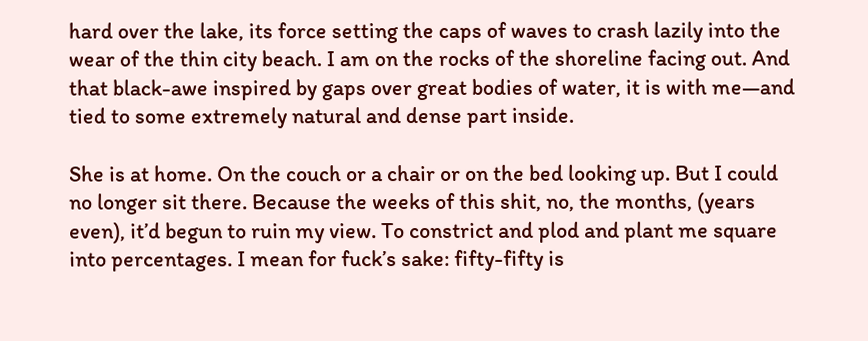hard over the lake, its force setting the caps of waves to crash lazily into the wear of the thin city beach. I am on the rocks of the shoreline facing out. And that black-awe inspired by gaps over great bodies of water, it is with me—and tied to some extremely natural and dense part inside.

She is at home. On the couch or a chair or on the bed looking up. But I could no longer sit there. Because the weeks of this shit, no, the months, (years even), it’d begun to ruin my view. To constrict and plod and plant me square into percentages. I mean for fuck’s sake: fifty-fifty is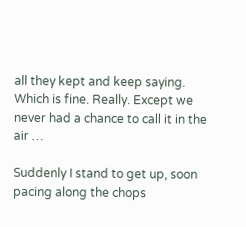all they kept and keep saying. Which is fine. Really. Except we never had a chance to call it in the air …

Suddenly I stand to get up, soon pacing along the chops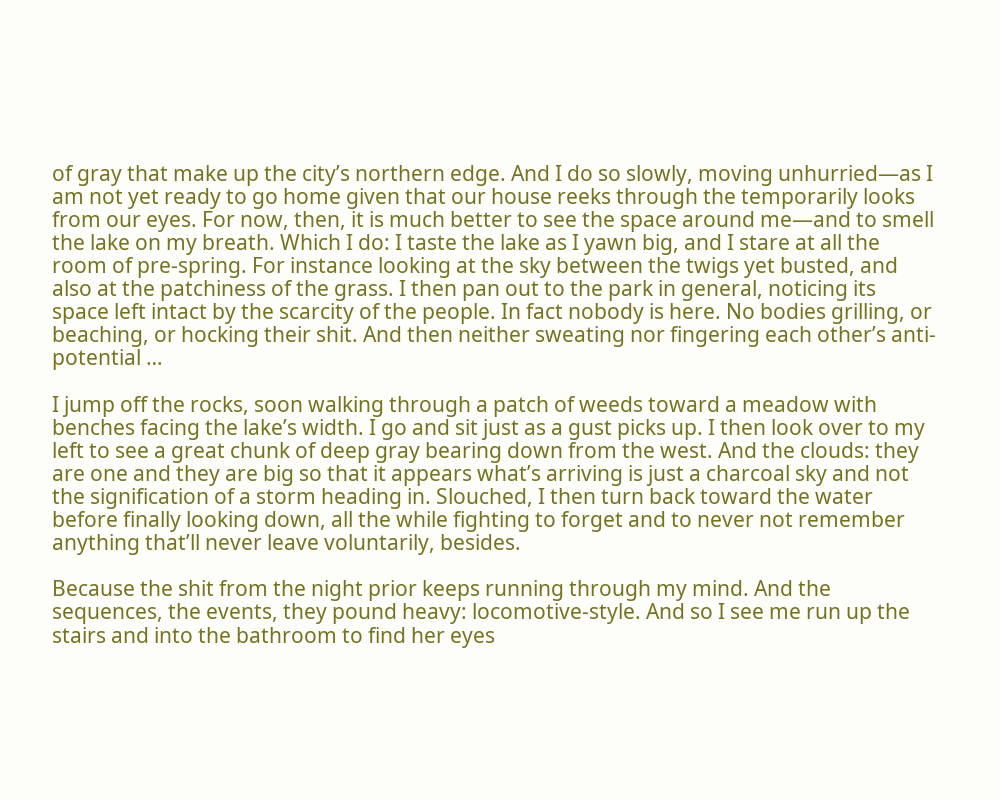of gray that make up the city’s northern edge. And I do so slowly, moving unhurried—as I am not yet ready to go home given that our house reeks through the temporarily looks from our eyes. For now, then, it is much better to see the space around me—and to smell the lake on my breath. Which I do: I taste the lake as I yawn big, and I stare at all the room of pre-spring. For instance looking at the sky between the twigs yet busted, and also at the patchiness of the grass. I then pan out to the park in general, noticing its space left intact by the scarcity of the people. In fact nobody is here. No bodies grilling, or beaching, or hocking their shit. And then neither sweating nor fingering each other’s anti-potential …

I jump off the rocks, soon walking through a patch of weeds toward a meadow with benches facing the lake’s width. I go and sit just as a gust picks up. I then look over to my left to see a great chunk of deep gray bearing down from the west. And the clouds: they are one and they are big so that it appears what’s arriving is just a charcoal sky and not the signification of a storm heading in. Slouched, I then turn back toward the water before finally looking down, all the while fighting to forget and to never not remember anything that’ll never leave voluntarily, besides.

Because the shit from the night prior keeps running through my mind. And the sequences, the events, they pound heavy: locomotive-style. And so I see me run up the stairs and into the bathroom to find her eyes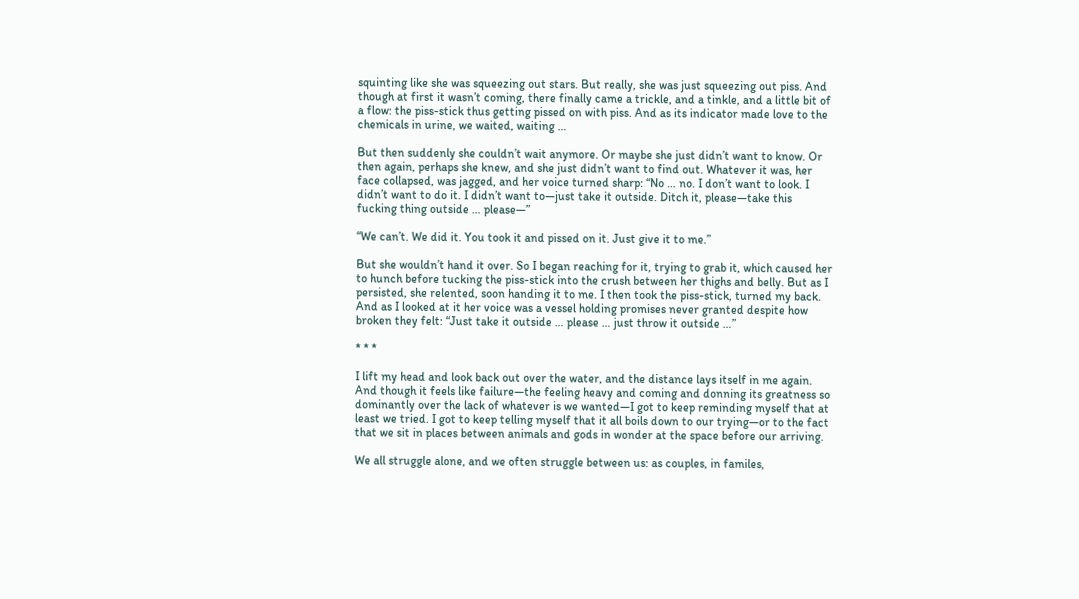squinting like she was squeezing out stars. But really, she was just squeezing out piss. And though at first it wasn’t coming, there finally came a trickle, and a tinkle, and a little bit of a flow: the piss-stick thus getting pissed on with piss. And as its indicator made love to the chemicals in urine, we waited, waiting …

But then suddenly she couldn’t wait anymore. Or maybe she just didn’t want to know. Or then again, perhaps she knew, and she just didn’t want to find out. Whatever it was, her face collapsed, was jagged, and her voice turned sharp: “No … no. I don’t want to look. I didn’t want to do it. I didn’t want to—just take it outside. Ditch it, please—take this fucking thing outside … please—”

“We can’t. We did it. You took it and pissed on it. Just give it to me.”

But she wouldn’t hand it over. So I began reaching for it, trying to grab it, which caused her to hunch before tucking the piss-stick into the crush between her thighs and belly. But as I persisted, she relented, soon handing it to me. I then took the piss-stick, turned my back. And as I looked at it her voice was a vessel holding promises never granted despite how broken they felt: “Just take it outside … please … just throw it outside …”

* * *

I lift my head and look back out over the water, and the distance lays itself in me again. And though it feels like failure—the feeling heavy and coming and donning its greatness so dominantly over the lack of whatever is we wanted—I got to keep reminding myself that at least we tried. I got to keep telling myself that it all boils down to our trying—or to the fact that we sit in places between animals and gods in wonder at the space before our arriving.

We all struggle alone, and we often struggle between us: as couples, in familes,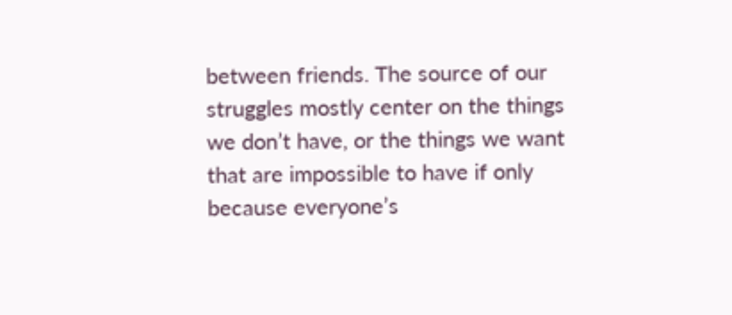between friends. The source of our struggles mostly center on the things we don’t have, or the things we want that are impossible to have if only because everyone’s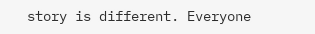story is different. Everyone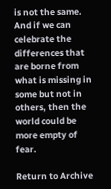is not the same. And if we can celebrate the differences that are borne from what is missing in some but not in others, then the world could be more empty of fear.

Return to Archive